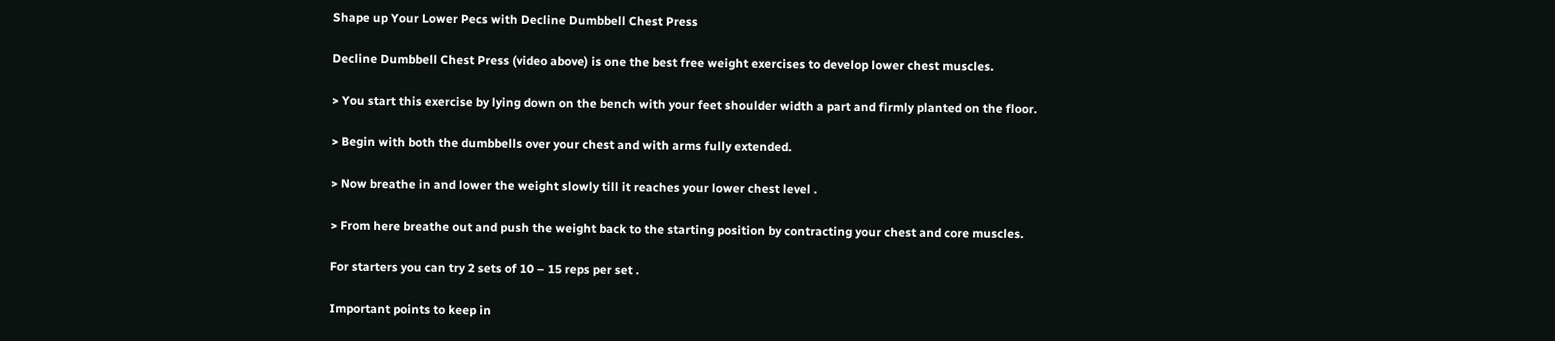Shape up Your Lower Pecs with Decline Dumbbell Chest Press

Decline Dumbbell Chest Press (video above) is one the best free weight exercises to develop lower chest muscles.

> You start this exercise by lying down on the bench with your feet shoulder width a part and firmly planted on the floor.

> Begin with both the dumbbells over your chest and with arms fully extended.

> Now breathe in and lower the weight slowly till it reaches your lower chest level .

> From here breathe out and push the weight back to the starting position by contracting your chest and core muscles.

For starters you can try 2 sets of 10 – 15 reps per set .

Important points to keep in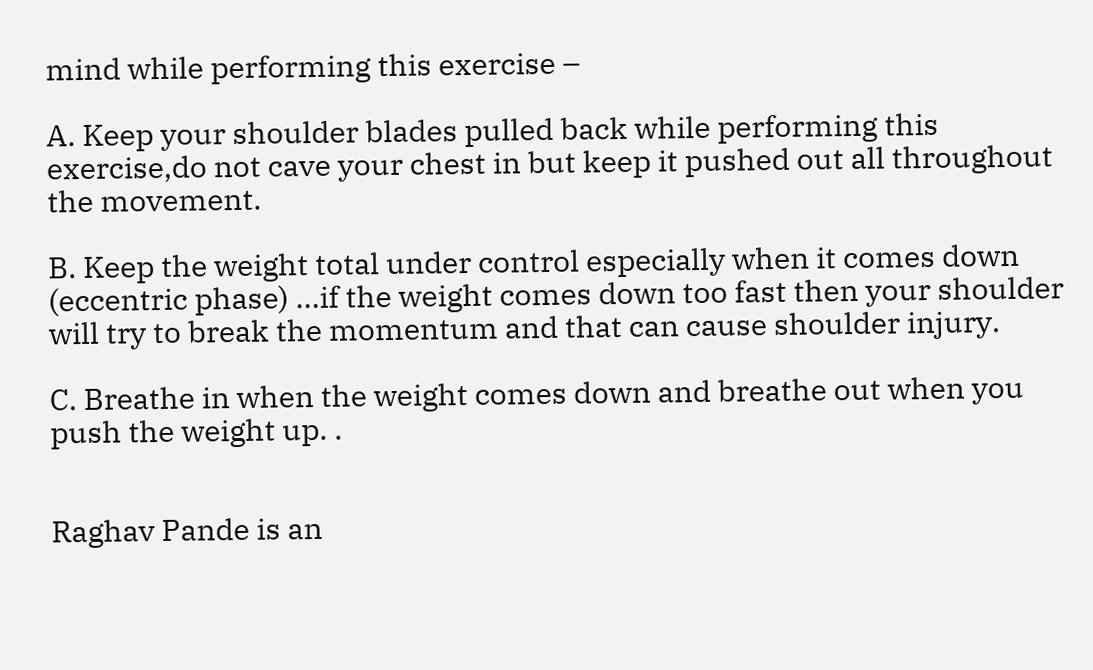mind while performing this exercise –

A. Keep your shoulder blades pulled back while performing this exercise,do not cave your chest in but keep it pushed out all throughout the movement.

B. Keep the weight total under control especially when it comes down (eccentric phase) …if the weight comes down too fast then your shoulder will try to break the momentum and that can cause shoulder injury.

C. Breathe in when the weight comes down and breathe out when you push the weight up. .


Raghav Pande is an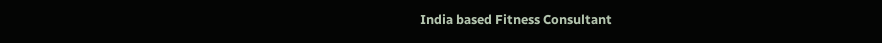India based Fitness Consultant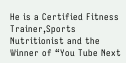He is a Certified Fitness Trainer,Sports Nutritionist and the Winner of “You Tube Next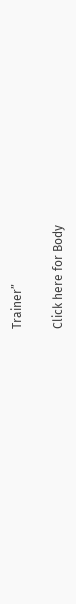Trainer”

Click here for Body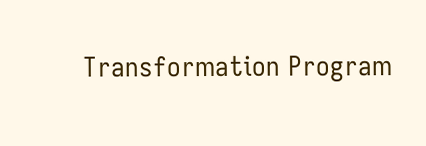Transformation Program